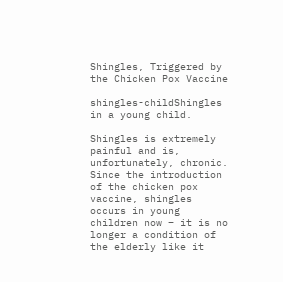Shingles, Triggered by the Chicken Pox Vaccine

shingles-childShingles in a young child.

Shingles is extremely painful and is, unfortunately, chronic. Since the introduction of the chicken pox vaccine, shingles occurs in young children now – it is no longer a condition of the elderly like it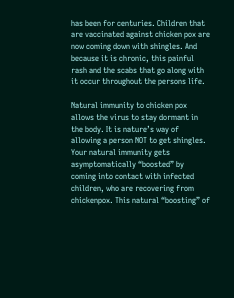has been for centuries. Children that are vaccinated against chicken pox are now coming down with shingles. And because it is chronic, this painful rash and the scabs that go along with it occur throughout the persons life.

Natural immunity to chicken pox allows the virus to stay dormant in the body. It is nature’s way of allowing a person NOT to get shingles. Your natural immunity gets asymptomatically “boosted” by coming into contact with infected children, who are recovering from chickenpox. This natural “boosting” of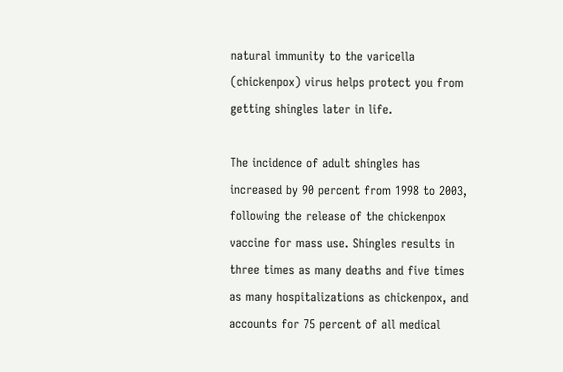natural immunity to the varicella (chickenpox) virus helps protect you from getting shingles later in life.

The incidence of adult shingles has increased by 90 percent from 1998 to 2003, following the release of the chickenpox vaccine for mass use. Shingles results in three times as many deaths and five times as many hospitalizations as chickenpox, and accounts for 75 percent of all medical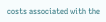costs associated with the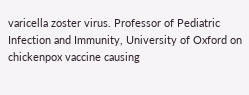varicella zoster virus. Professor of Pediatric Infection and Immunity, University of Oxford on chickenpox vaccine causing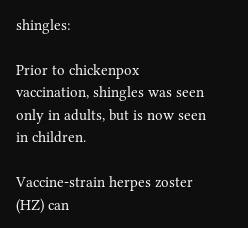shingles:

Prior to chickenpox vaccination, shingles was seen only in adults, but is now seen in children.

Vaccine-strain herpes zoster (HZ) can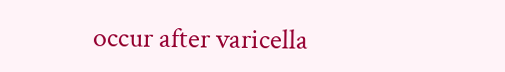occur after varicella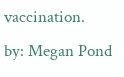vaccination.
by: Megan Pond